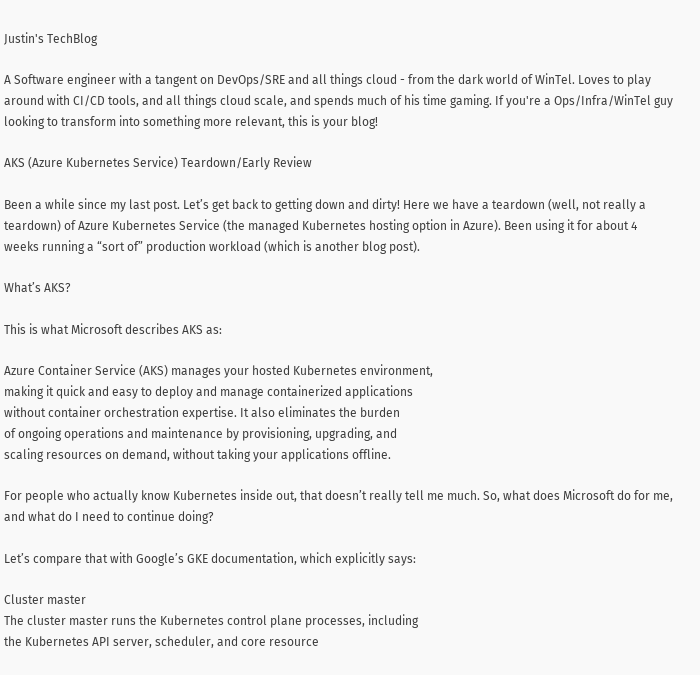Justin's TechBlog

A Software engineer with a tangent on DevOps/SRE and all things cloud - from the dark world of WinTel. Loves to play around with CI/CD tools, and all things cloud scale, and spends much of his time gaming. If you're a Ops/Infra/WinTel guy looking to transform into something more relevant, this is your blog!

AKS (Azure Kubernetes Service) Teardown/Early Review

Been a while since my last post. Let’s get back to getting down and dirty! Here we have a teardown (well, not really a teardown) of Azure Kubernetes Service (the managed Kubernetes hosting option in Azure). Been using it for about 4 weeks running a “sort of” production workload (which is another blog post).

What’s AKS?

This is what Microsoft describes AKS as:

Azure Container Service (AKS) manages your hosted Kubernetes environment,
making it quick and easy to deploy and manage containerized applications
without container orchestration expertise. It also eliminates the burden
of ongoing operations and maintenance by provisioning, upgrading, and
scaling resources on demand, without taking your applications offline.

For people who actually know Kubernetes inside out, that doesn’t really tell me much. So, what does Microsoft do for me, and what do I need to continue doing?

Let’s compare that with Google’s GKE documentation, which explicitly says:

Cluster master
The cluster master runs the Kubernetes control plane processes, including
the Kubernetes API server, scheduler, and core resource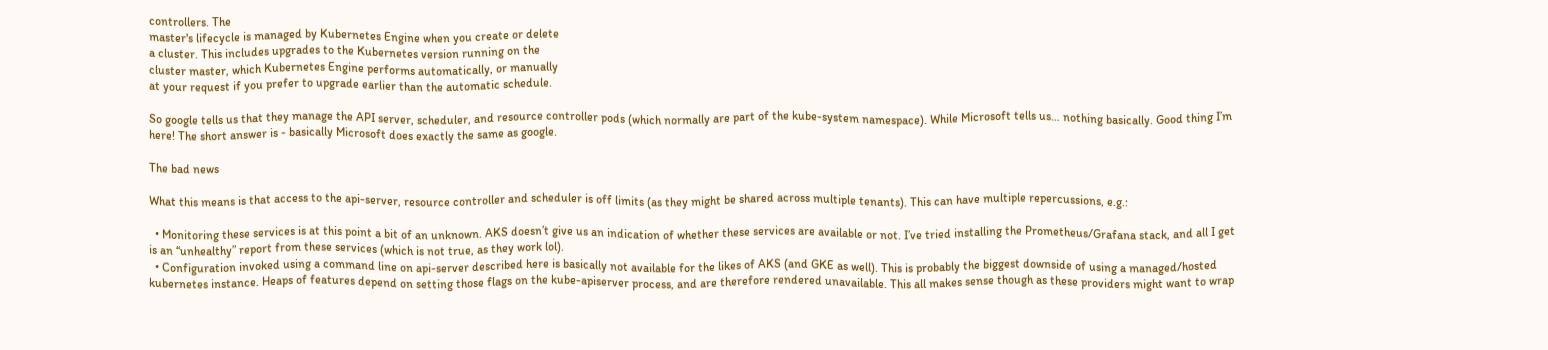controllers. The
master's lifecycle is managed by Kubernetes Engine when you create or delete
a cluster. This includes upgrades to the Kubernetes version running on the
cluster master, which Kubernetes Engine performs automatically, or manually
at your request if you prefer to upgrade earlier than the automatic schedule.

So google tells us that they manage the API server, scheduler, and resource controller pods (which normally are part of the kube-system namespace). While Microsoft tells us… nothing basically. Good thing I’m here! The short answer is - basically Microsoft does exactly the same as google.

The bad news

What this means is that access to the api-server, resource controller and scheduler is off limits (as they might be shared across multiple tenants). This can have multiple repercussions, e.g.:

  • Monitoring these services is at this point a bit of an unknown. AKS doesn’t give us an indication of whether these services are available or not. I’ve tried installing the Prometheus/Grafana stack, and all I get is an “unhealthy” report from these services (which is not true, as they work lol).
  • Configuration invoked using a command line on api-server described here is basically not available for the likes of AKS (and GKE as well). This is probably the biggest downside of using a managed/hosted kubernetes instance. Heaps of features depend on setting those flags on the kube-apiserver process, and are therefore rendered unavailable. This all makes sense though as these providers might want to wrap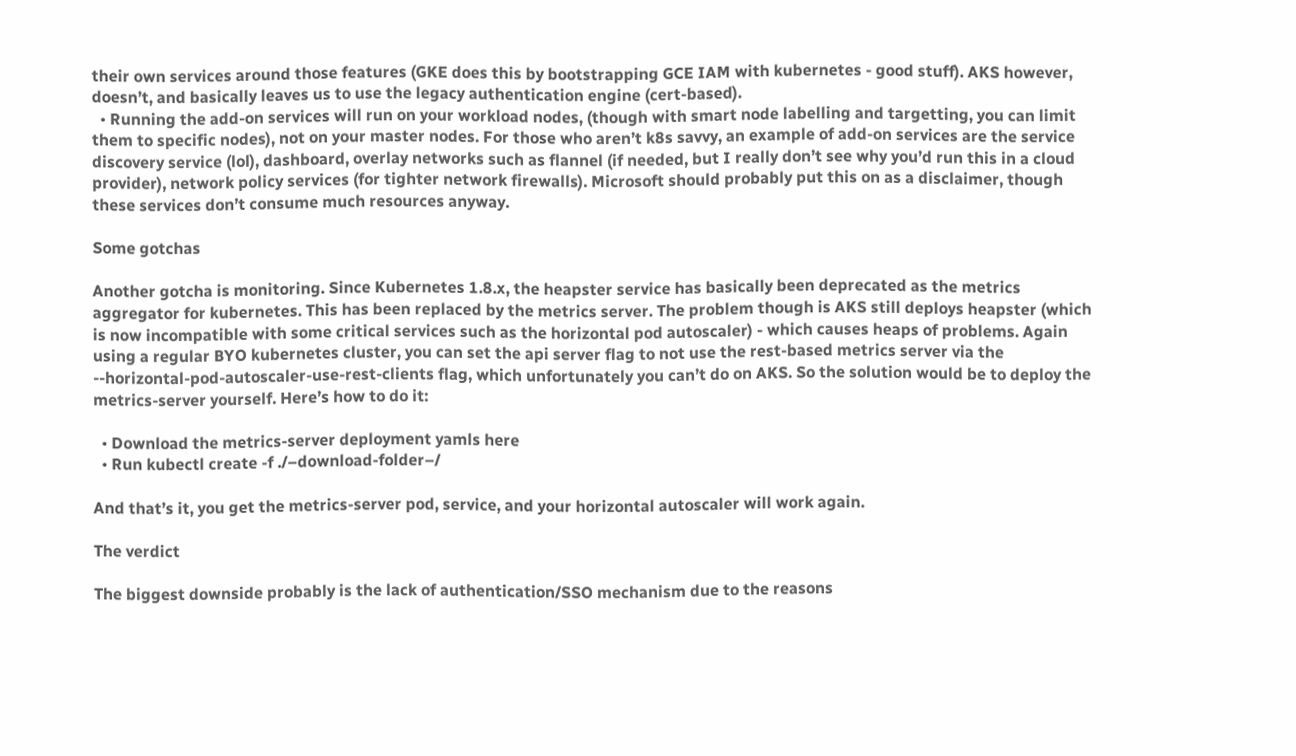their own services around those features (GKE does this by bootstrapping GCE IAM with kubernetes - good stuff). AKS however, doesn’t, and basically leaves us to use the legacy authentication engine (cert-based).
  • Running the add-on services will run on your workload nodes, (though with smart node labelling and targetting, you can limit them to specific nodes), not on your master nodes. For those who aren’t k8s savvy, an example of add-on services are the service discovery service (lol), dashboard, overlay networks such as flannel (if needed, but I really don’t see why you’d run this in a cloud provider), network policy services (for tighter network firewalls). Microsoft should probably put this on as a disclaimer, though these services don’t consume much resources anyway.

Some gotchas

Another gotcha is monitoring. Since Kubernetes 1.8.x, the heapster service has basically been deprecated as the metrics aggregator for kubernetes. This has been replaced by the metrics server. The problem though is AKS still deploys heapster (which is now incompatible with some critical services such as the horizontal pod autoscaler) - which causes heaps of problems. Again using a regular BYO kubernetes cluster, you can set the api server flag to not use the rest-based metrics server via the --horizontal-pod-autoscaler-use-rest-clients flag, which unfortunately you can’t do on AKS. So the solution would be to deploy the metrics-server yourself. Here’s how to do it:

  • Download the metrics-server deployment yamls here
  • Run kubectl create -f ./–download-folder–/

And that’s it, you get the metrics-server pod, service, and your horizontal autoscaler will work again.

The verdict

The biggest downside probably is the lack of authentication/SSO mechanism due to the reasons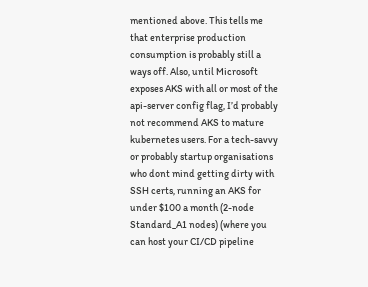mentioned above. This tells me that enterprise production consumption is probably still a ways off. Also, until Microsoft exposes AKS with all or most of the api-server config flag, I’d probably not recommend AKS to mature kubernetes users. For a tech-savvy or probably startup organisations who dont mind getting dirty with SSH certs, running an AKS for under $100 a month (2-node Standard_A1 nodes) (where you can host your CI/CD pipeline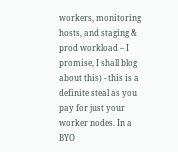workers, monitoring hosts, and staging & prod workload – I promise, I shall blog about this) - this is a definite steal as you pay for just your worker nodes. In a BYO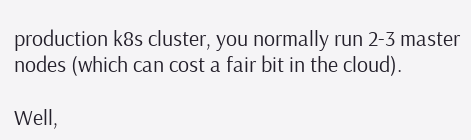production k8s cluster, you normally run 2-3 master nodes (which can cost a fair bit in the cloud).

Well,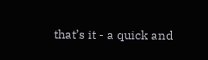that’s it - a quick and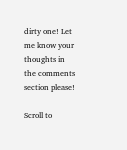dirty one! Let me know your thoughts in the comments section please!

Scroll to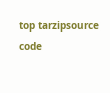top tarzipsource code